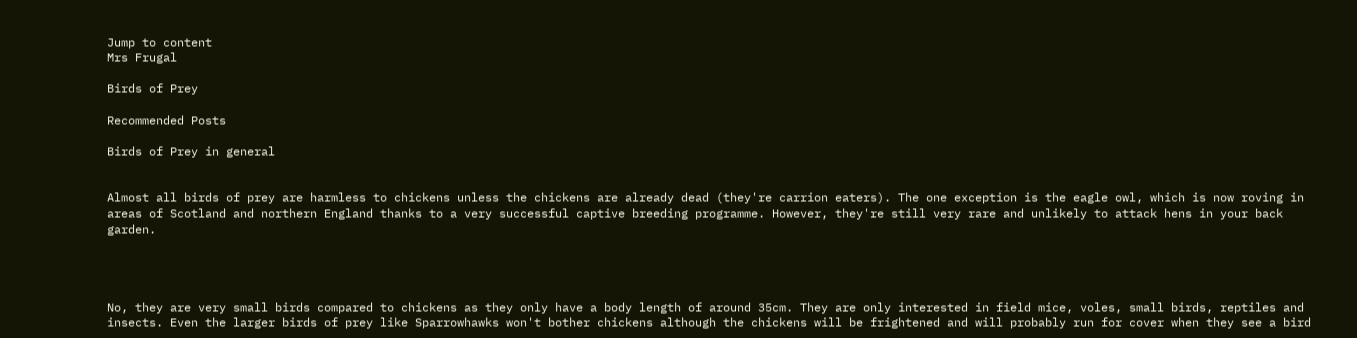Jump to content
Mrs Frugal

Birds of Prey

Recommended Posts

Birds of Prey in general


Almost all birds of prey are harmless to chickens unless the chickens are already dead (they're carrion eaters). The one exception is the eagle owl, which is now roving in areas of Scotland and northern England thanks to a very successful captive breeding programme. However, they're still very rare and unlikely to attack hens in your back garden.




No, they are very small birds compared to chickens as they only have a body length of around 35cm. They are only interested in field mice, voles, small birds, reptiles and insects. Even the larger birds of prey like Sparrowhawks won't bother chickens although the chickens will be frightened and will probably run for cover when they see a bird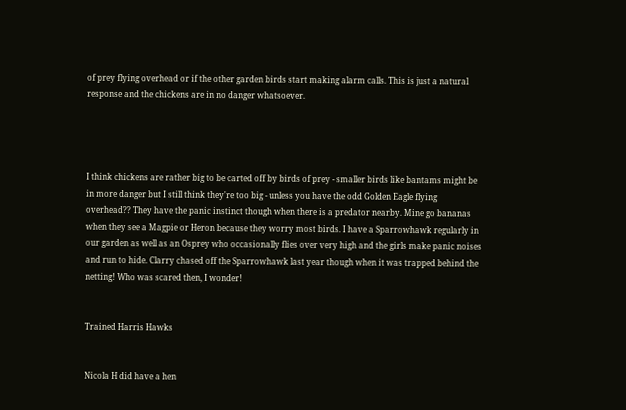of prey flying overhead or if the other garden birds start making alarm calls. This is just a natural response and the chickens are in no danger whatsoever.




I think chickens are rather big to be carted off by birds of prey - smaller birds like bantams might be in more danger but I still think they're too big - unless you have the odd Golden Eagle flying overhead?? They have the panic instinct though when there is a predator nearby. Mine go bananas when they see a Magpie or Heron because they worry most birds. I have a Sparrowhawk regularly in our garden as well as an Osprey who occasionally flies over very high and the girls make panic noises and run to hide. Clarry chased off the Sparrowhawk last year though when it was trapped behind the netting! Who was scared then, I wonder!


Trained Harris Hawks


Nicola H did have a hen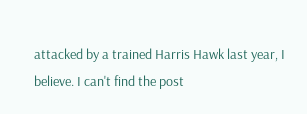attacked by a trained Harris Hawk last year, I believe. I can't find the post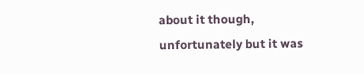about it though, unfortunately but it was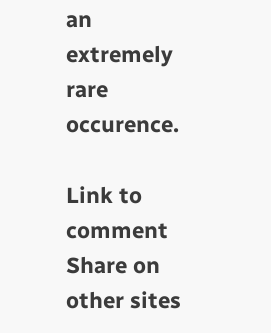an extremely rare occurence.

Link to comment
Share on other sites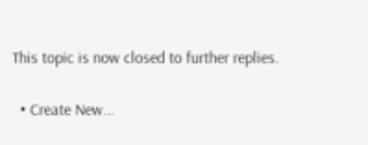This topic is now closed to further replies.

  • Create New...